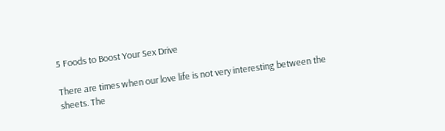5 Foods to Boost Your Sex Drive

There are times when our love life is not very interesting between the sheets. The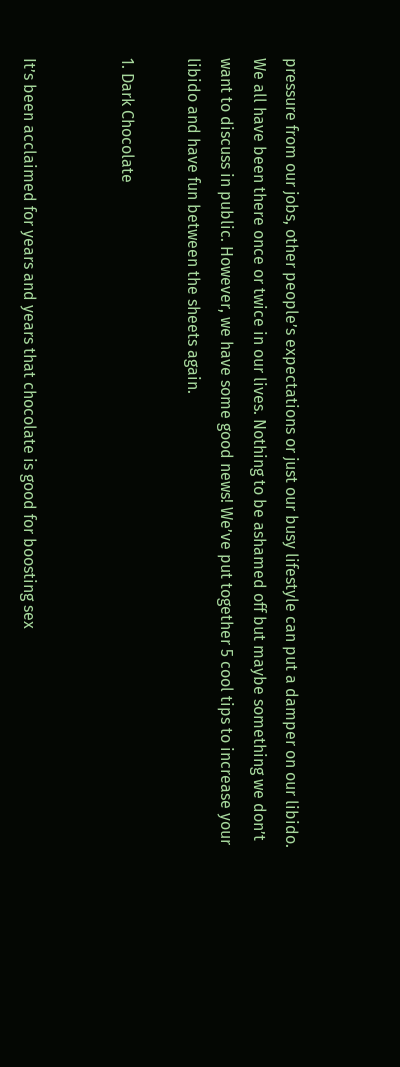pressure from our jobs, other people’s expectations or just our busy lifestyle can put a damper on our libido. We all have been there once or twice in our lives. Nothing to be ashamed off but maybe something we don’t want to discuss in public. However, we have some good news! We’ve put together 5 cool tips to increase your libido and have fun between the sheets again.

1. Dark Chocolate


It’s been acclaimed for years and years that chocolate is good for boosting sex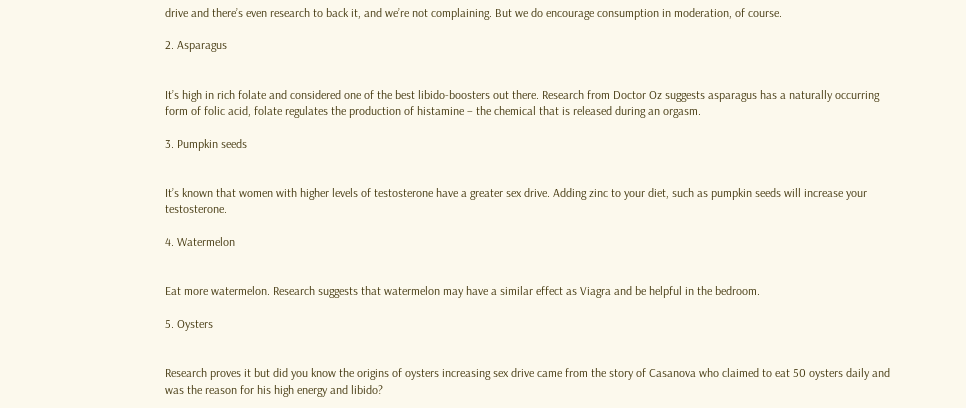drive and there’s even research to back it, and we’re not complaining. But we do encourage consumption in moderation, of course.

2. Asparagus


It’s high in rich folate and considered one of the best libido-boosters out there. Research from Doctor Oz suggests asparagus has a naturally occurring form of folic acid, folate regulates the production of histamine – the chemical that is released during an orgasm.

3. Pumpkin seeds


It’s known that women with higher levels of testosterone have a greater sex drive. Adding zinc to your diet, such as pumpkin seeds will increase your testosterone.

4. Watermelon


Eat more watermelon. Research suggests that watermelon may have a similar effect as Viagra and be helpful in the bedroom.

5. Oysters


Research proves it but did you know the origins of oysters increasing sex drive came from the story of Casanova who claimed to eat 50 oysters daily and was the reason for his high energy and libido?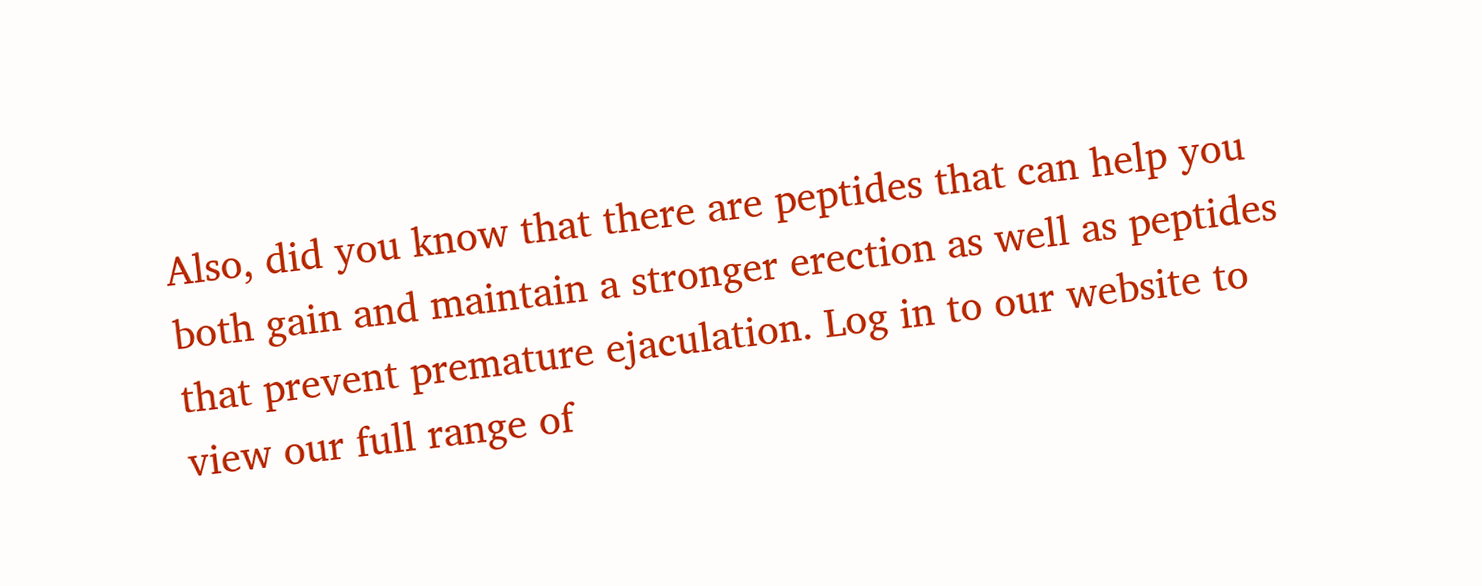Also, did you know that there are peptides that can help you both gain and maintain a stronger erection as well as peptides that prevent premature ejaculation. Log in to our website to view our full range of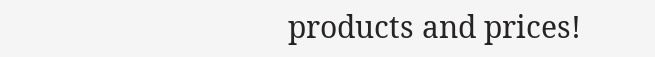products and prices!